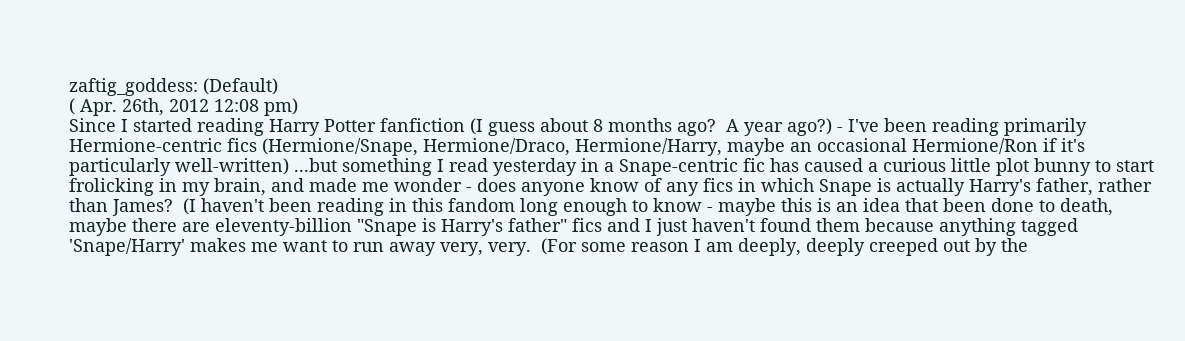zaftig_goddess: (Default)
( Apr. 26th, 2012 12:08 pm)
Since I started reading Harry Potter fanfiction (I guess about 8 months ago?  A year ago?) - I've been reading primarily Hermione-centric fics (Hermione/Snape, Hermione/Draco, Hermione/Harry, maybe an occasional Hermione/Ron if it's particularly well-written) ...but something I read yesterday in a Snape-centric fic has caused a curious little plot bunny to start frolicking in my brain, and made me wonder - does anyone know of any fics in which Snape is actually Harry's father, rather than James?  (I haven't been reading in this fandom long enough to know - maybe this is an idea that been done to death, maybe there are eleventy-billion "Snape is Harry's father" fics and I just haven't found them because anything tagged 'Snape/Harry' makes me want to run away very, very.  (For some reason I am deeply, deeply creeped out by the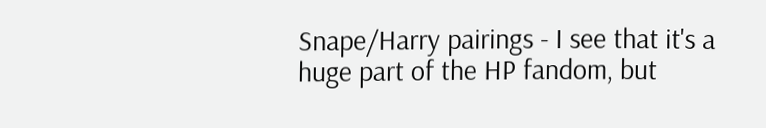Snape/Harry pairings - I see that it's a huge part of the HP fandom, but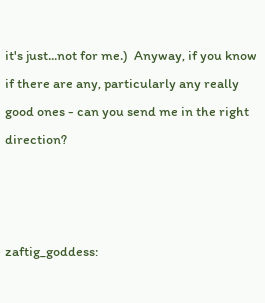it's just...not for me.)  Anyway, if you know if there are any, particularly any really good ones - can you send me in the right direction?



zaftig_goddess: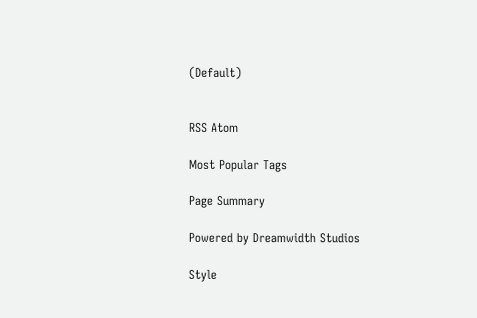(Default)


RSS Atom

Most Popular Tags

Page Summary

Powered by Dreamwidth Studios

Style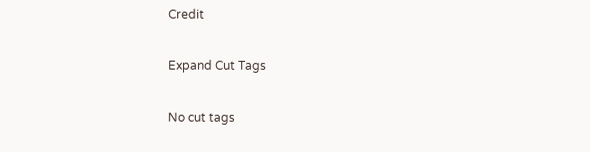Credit

Expand Cut Tags

No cut tags